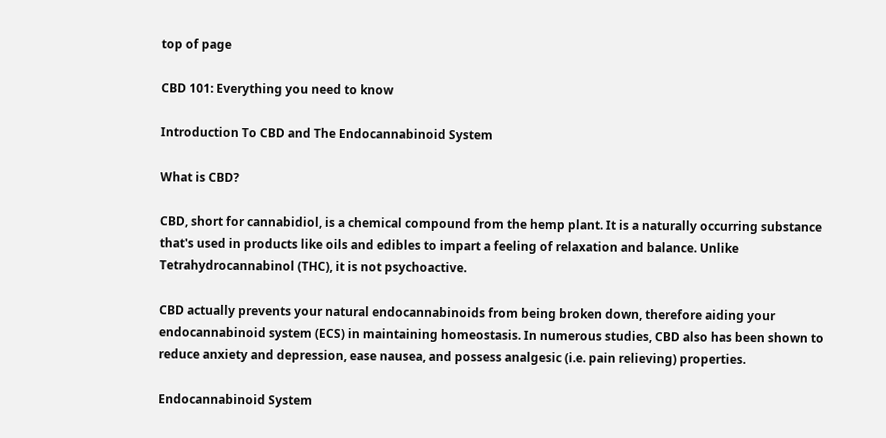top of page

CBD 101: Everything you need to know

Introduction To CBD and The Endocannabinoid System

What is CBD?

CBD, short for cannabidiol, is a chemical compound from the hemp plant. It is a naturally occurring substance that's used in products like oils and edibles to impart a feeling of relaxation and balance. Unlike Tetrahydrocannabinol (THC), it is not psychoactive.

CBD actually prevents your natural endocannabinoids from being broken down, therefore aiding your endocannabinoid system (ECS) in maintaining homeostasis. In numerous studies, CBD also has been shown to reduce anxiety and depression, ease nausea, and possess analgesic (i.e. pain relieving) properties.

Endocannabinoid System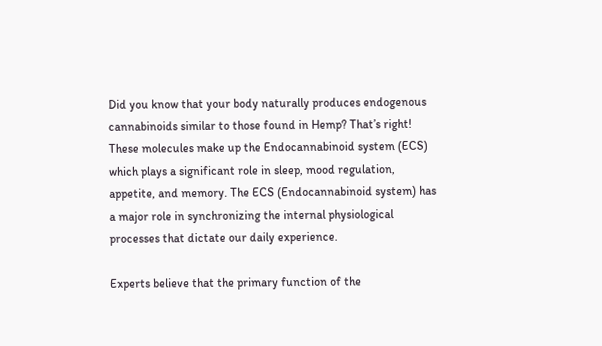Did you know that your body naturally produces endogenous cannabinoids similar to those found in Hemp? That’s right! These molecules make up the Endocannabinoid system (ECS) which plays a significant role in sleep, mood regulation, appetite, and memory. The ECS (Endocannabinoid system) has a major role in synchronizing the internal physiological processes that dictate our daily experience.

Experts believe that the primary function of the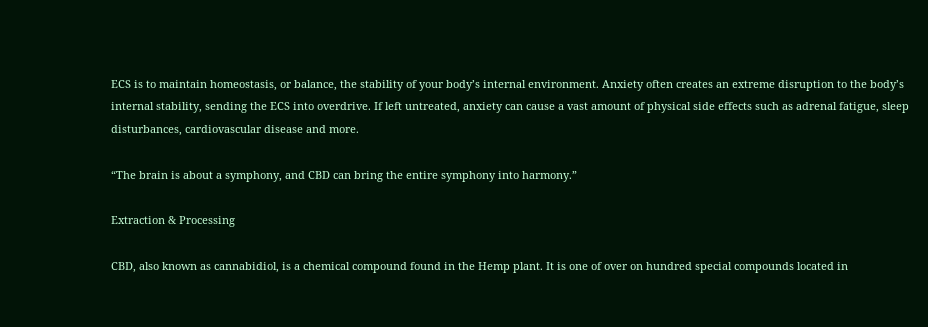ECS is to maintain homeostasis, or balance, the stability of your body’s internal environment. Anxiety often creates an extreme disruption to the body’s internal stability, sending the ECS into overdrive. If left untreated, anxiety can cause a vast amount of physical side effects such as adrenal fatigue, sleep disturbances, cardiovascular disease and more.

“The brain is about a symphony, and CBD can bring the entire symphony into harmony.”

Extraction & Processing

CBD, also known as cannabidiol, is a chemical compound found in the Hemp plant. It is one of over on hundred special compounds located in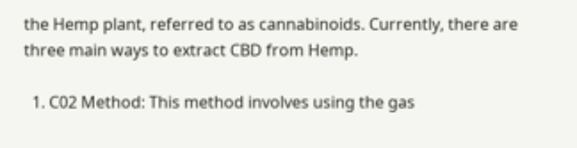the Hemp plant, referred to as cannabinoids. Currently, there are three main ways to extract CBD from Hemp.

  1. C02 Method: This method involves using the gas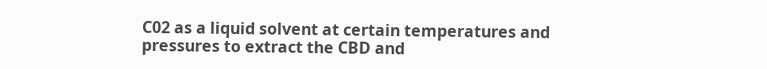C02 as a liquid solvent at certain temperatures and pressures to extract the CBD and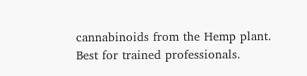cannabinoids from the Hemp plant. Best for trained professionals.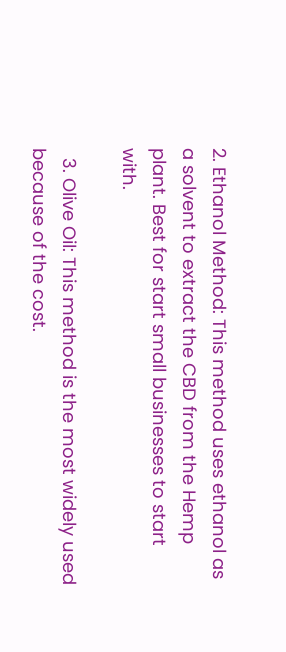2. Ethanol Method: This method uses ethanol as a solvent to extract the CBD from the Hemp plant. Best for start small businesses to start with.

  3. Olive Oil: This method is the most widely used because of the cost.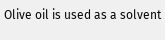Olive oil is used as a solvent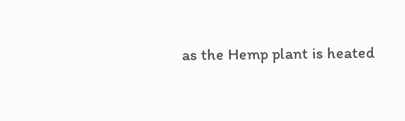as the Hemp plant is heated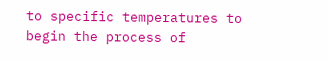to specific temperatures to begin the process of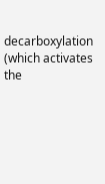decarboxylation (which activates the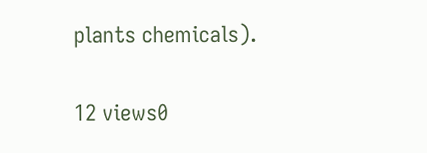plants chemicals).

12 views0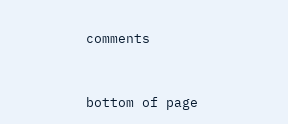comments


bottom of page